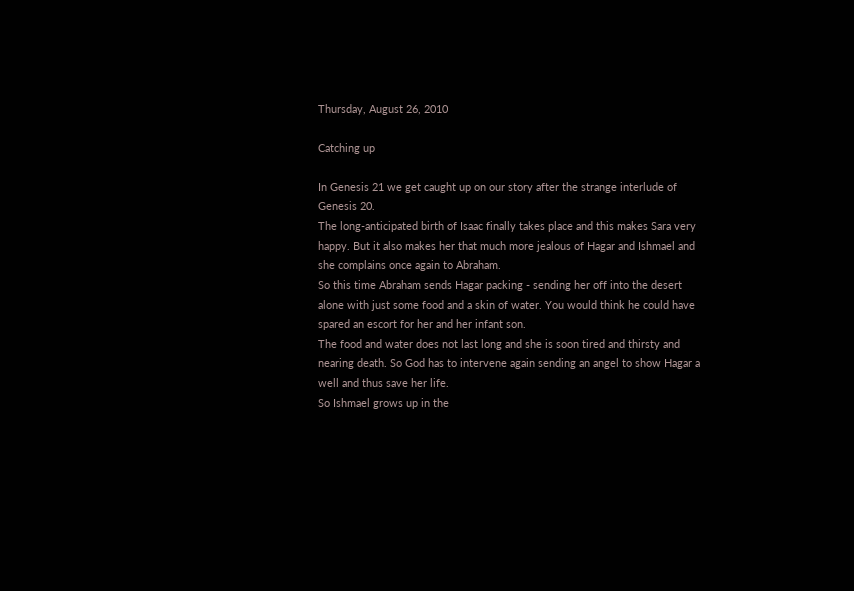Thursday, August 26, 2010

Catching up

In Genesis 21 we get caught up on our story after the strange interlude of Genesis 20.
The long-anticipated birth of Isaac finally takes place and this makes Sara very happy. But it also makes her that much more jealous of Hagar and Ishmael and she complains once again to Abraham.
So this time Abraham sends Hagar packing - sending her off into the desert alone with just some food and a skin of water. You would think he could have spared an escort for her and her infant son.
The food and water does not last long and she is soon tired and thirsty and nearing death. So God has to intervene again sending an angel to show Hagar a well and thus save her life.
So Ishmael grows up in the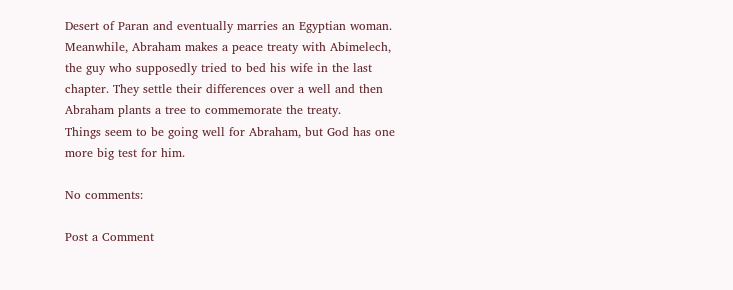Desert of Paran and eventually marries an Egyptian woman.
Meanwhile, Abraham makes a peace treaty with Abimelech, the guy who supposedly tried to bed his wife in the last chapter. They settle their differences over a well and then Abraham plants a tree to commemorate the treaty.
Things seem to be going well for Abraham, but God has one more big test for him.

No comments:

Post a Comment